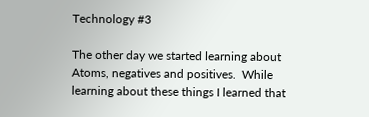Technology #3

The other day we started learning about Atoms, negatives and positives.  While learning about these things I learned that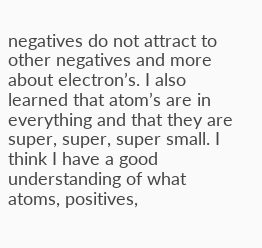negatives do not attract to other negatives and more about electron’s. I also learned that atom’s are in everything and that they are super, super, super small. I think I have a good understanding of what atoms, positives,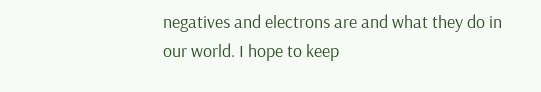negatives and electrons are and what they do in our world. I hope to keep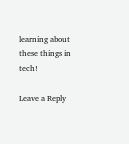learning about these things in tech!

Leave a Reply